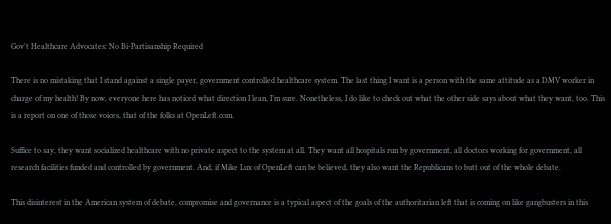Gov't Healthcare Advocates: No Bi-Partisanship Required

There is no mistaking that I stand against a single payer, government controlled healthcare system. The last thing I want is a person with the same attitude as a DMV worker in charge of my health! By now, everyone here has noticed what direction I lean, I’m sure. Nonetheless, I do like to check out what the other side says about what they want, too. This is a report on one of those voices, that of the folks at OpenLeft.com.

Suffice to say, they want socialized healthcare with no private aspect to the system at all. They want all hospitals run by government, all doctors working for government, all research facilities funded and controlled by government. And, if Mike Lux of OpenLeft can be believed, they also want the Republicans to butt out of the whole debate.

This disinterest in the American system of debate, compromise and governance is a typical aspect of the goals of the authoritarian left that is coming on like gangbusters in this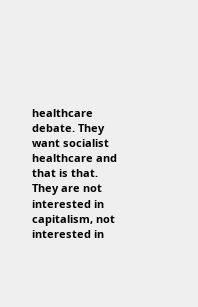healthcare debate. They want socialist healthcare and that is that. They are not interested in capitalism, not interested in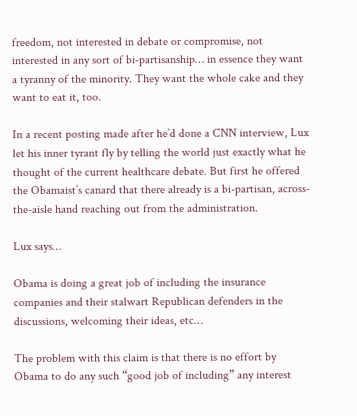freedom, not interested in debate or compromise, not interested in any sort of bi-partisanship… in essence they want a tyranny of the minority. They want the whole cake and they want to eat it, too.

In a recent posting made after he’d done a CNN interview, Lux let his inner tyrant fly by telling the world just exactly what he thought of the current healthcare debate. But first he offered the Obamaist’s canard that there already is a bi-partisan, across-the-aisle hand reaching out from the administration.

Lux says…

Obama is doing a great job of including the insurance companies and their stalwart Republican defenders in the discussions, welcoming their ideas, etc…

The problem with this claim is that there is no effort by Obama to do any such “good job of including” any interest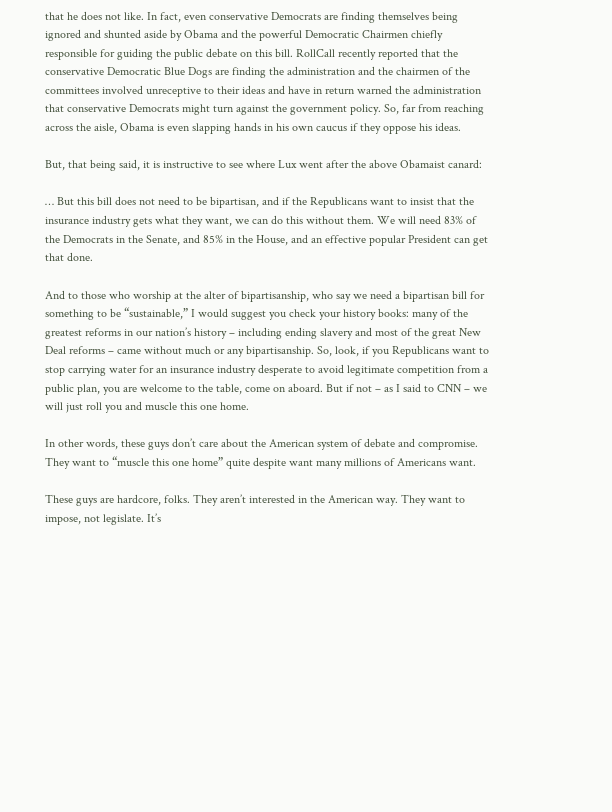that he does not like. In fact, even conservative Democrats are finding themselves being ignored and shunted aside by Obama and the powerful Democratic Chairmen chiefly responsible for guiding the public debate on this bill. RollCall recently reported that the conservative Democratic Blue Dogs are finding the administration and the chairmen of the committees involved unreceptive to their ideas and have in return warned the administration that conservative Democrats might turn against the government policy. So, far from reaching across the aisle, Obama is even slapping hands in his own caucus if they oppose his ideas.

But, that being said, it is instructive to see where Lux went after the above Obamaist canard:

… But this bill does not need to be bipartisan, and if the Republicans want to insist that the insurance industry gets what they want, we can do this without them. We will need 83% of the Democrats in the Senate, and 85% in the House, and an effective popular President can get that done.

And to those who worship at the alter of bipartisanship, who say we need a bipartisan bill for something to be “sustainable,” I would suggest you check your history books: many of the greatest reforms in our nation’s history – including ending slavery and most of the great New Deal reforms – came without much or any bipartisanship. So, look, if you Republicans want to stop carrying water for an insurance industry desperate to avoid legitimate competition from a public plan, you are welcome to the table, come on aboard. But if not – as I said to CNN – we will just roll you and muscle this one home.

In other words, these guys don’t care about the American system of debate and compromise. They want to “muscle this one home” quite despite want many millions of Americans want.

These guys are hardcore, folks. They aren’t interested in the American way. They want to impose, not legislate. It’s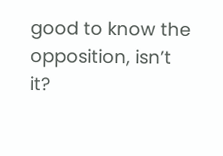good to know the opposition, isn’t it?